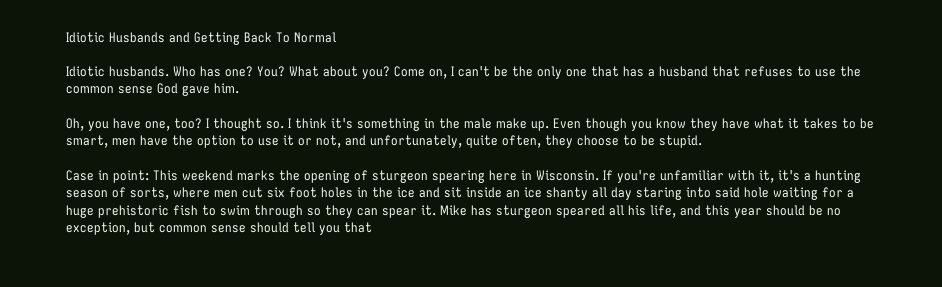Idiotic Husbands and Getting Back To Normal

Idiotic husbands. Who has one? You? What about you? Come on, I can't be the only one that has a husband that refuses to use the common sense God gave him.

Oh, you have one, too? I thought so. I think it's something in the male make up. Even though you know they have what it takes to be smart, men have the option to use it or not, and unfortunately, quite often, they choose to be stupid.

Case in point: This weekend marks the opening of sturgeon spearing here in Wisconsin. If you're unfamiliar with it, it's a hunting season of sorts, where men cut six foot holes in the ice and sit inside an ice shanty all day staring into said hole waiting for a huge prehistoric fish to swim through so they can spear it. Mike has sturgeon speared all his life, and this year should be no exception, but common sense should tell you that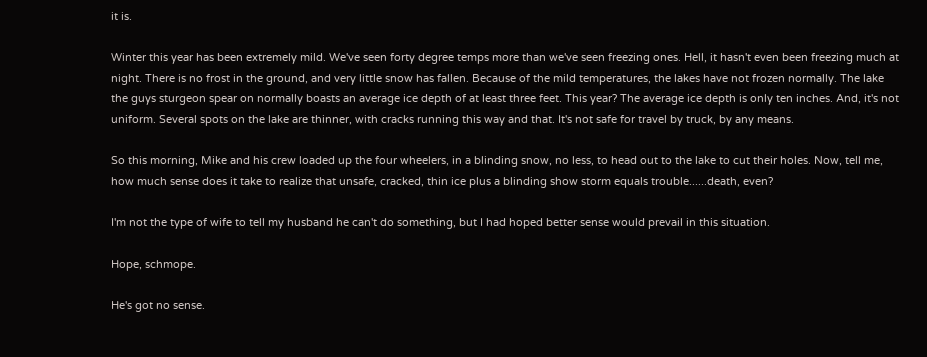it is.

Winter this year has been extremely mild. We've seen forty degree temps more than we've seen freezing ones. Hell, it hasn't even been freezing much at night. There is no frost in the ground, and very little snow has fallen. Because of the mild temperatures, the lakes have not frozen normally. The lake the guys sturgeon spear on normally boasts an average ice depth of at least three feet. This year? The average ice depth is only ten inches. And, it's not uniform. Several spots on the lake are thinner, with cracks running this way and that. It's not safe for travel by truck, by any means.

So this morning, Mike and his crew loaded up the four wheelers, in a blinding snow, no less, to head out to the lake to cut their holes. Now, tell me, how much sense does it take to realize that unsafe, cracked, thin ice plus a blinding show storm equals trouble......death, even?

I'm not the type of wife to tell my husband he can't do something, but I had hoped better sense would prevail in this situation.

Hope, schmope.

He's got no sense.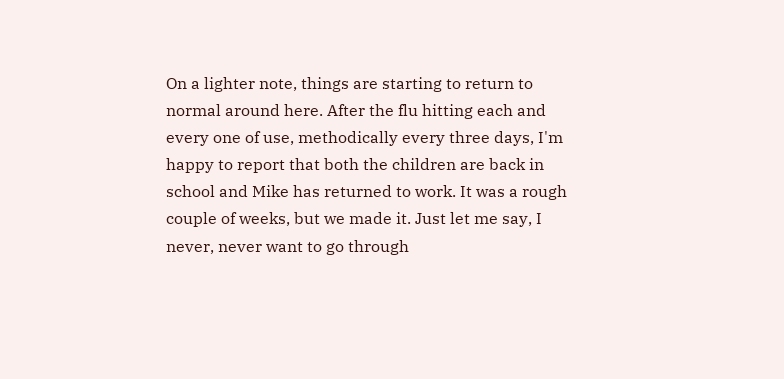On a lighter note, things are starting to return to normal around here. After the flu hitting each and every one of use, methodically every three days, I'm happy to report that both the children are back in school and Mike has returned to work. It was a rough couple of weeks, but we made it. Just let me say, I never, never want to go through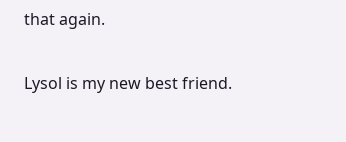that again.

Lysol is my new best friend.